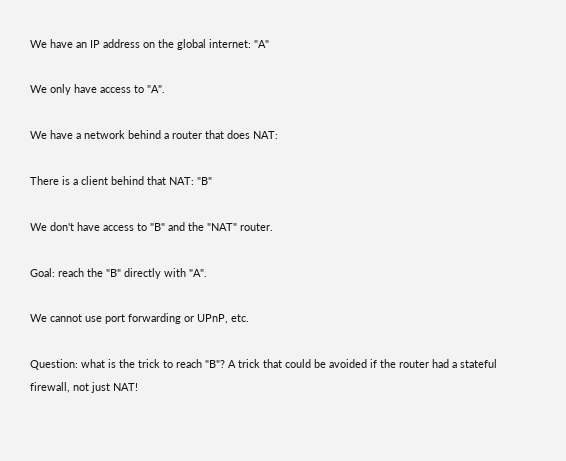We have an IP address on the global internet: "A"

We only have access to "A".

We have a network behind a router that does NAT:

There is a client behind that NAT: "B"

We don't have access to "B" and the "NAT" router.

Goal: reach the "B" directly with "A".

We cannot use port forwarding or UPnP, etc.

Question: what is the trick to reach "B"? A trick that could be avoided if the router had a stateful firewall, not just NAT!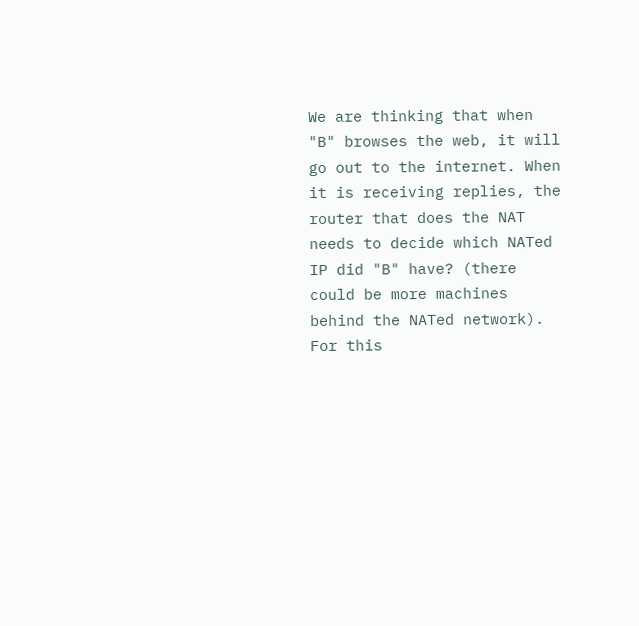We are thinking that when "B" browses the web, it will go out to the internet. When it is receiving replies, the router that does the NAT needs to decide which NATed IP did "B" have? (there could be more machines behind the NATed network). For this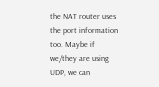the NAT router uses the port information too. Maybe if we/they are using UDP, we can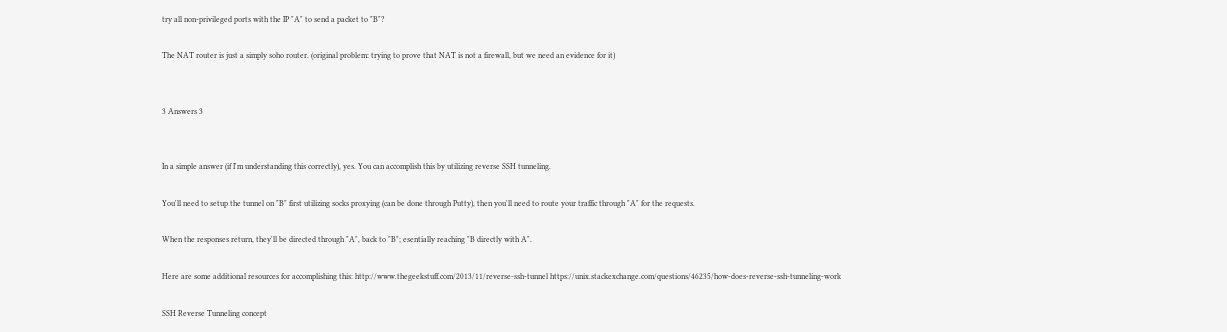try all non-privileged ports with the IP "A" to send a packet to "B"?

The NAT router is just a simply soho router. (original problem: trying to prove that NAT is not a firewall, but we need an evidence for it)


3 Answers 3


In a simple answer (if I'm understanding this correctly), yes. You can accomplish this by utilizing reverse SSH tunneling.

You'll need to setup the tunnel on "B" first utilizing socks proxying (can be done through Putty), then you'll need to route your traffic through "A" for the requests.

When the responses return, they'll be directed through "A", back to "B"; esentially reaching "B directly with A".

Here are some additional resources for accomplishing this: http://www.thegeekstuff.com/2013/11/reverse-ssh-tunnel https://unix.stackexchange.com/questions/46235/how-does-reverse-ssh-tunneling-work

SSH Reverse Tunneling concept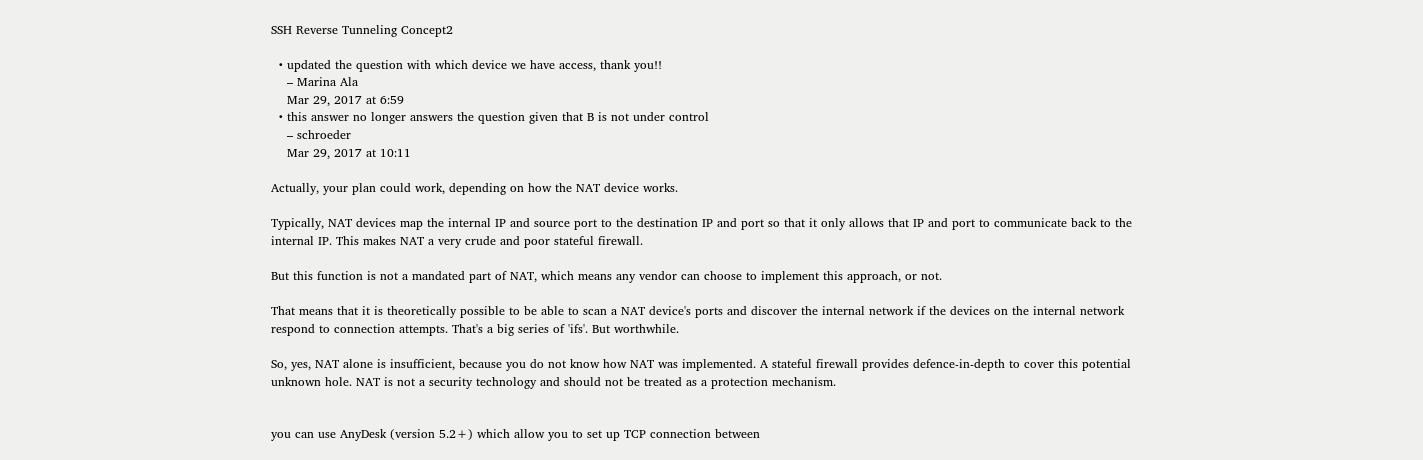SSH Reverse Tunneling Concept2

  • updated the question with which device we have access, thank you!!
    – Marina Ala
    Mar 29, 2017 at 6:59
  • this answer no longer answers the question given that B is not under control
    – schroeder
    Mar 29, 2017 at 10:11

Actually, your plan could work, depending on how the NAT device works.

Typically, NAT devices map the internal IP and source port to the destination IP and port so that it only allows that IP and port to communicate back to the internal IP. This makes NAT a very crude and poor stateful firewall.

But this function is not a mandated part of NAT, which means any vendor can choose to implement this approach, or not.

That means that it is theoretically possible to be able to scan a NAT device's ports and discover the internal network if the devices on the internal network respond to connection attempts. That's a big series of 'ifs'. But worthwhile.

So, yes, NAT alone is insufficient, because you do not know how NAT was implemented. A stateful firewall provides defence-in-depth to cover this potential unknown hole. NAT is not a security technology and should not be treated as a protection mechanism.


you can use AnyDesk (version 5.2+) which allow you to set up TCP connection between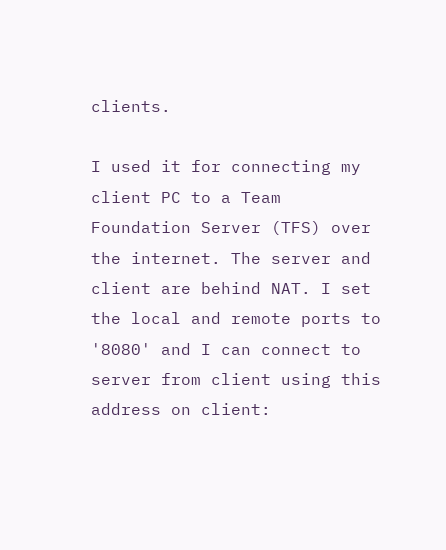clients.

I used it for connecting my client PC to a Team Foundation Server (TFS) over the internet. The server and client are behind NAT. I set the local and remote ports to '8080' and I can connect to server from client using this address on client: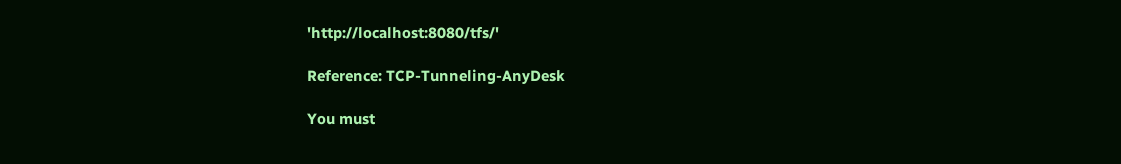'http://localhost:8080/tfs/'

Reference: TCP-Tunneling-AnyDesk

You must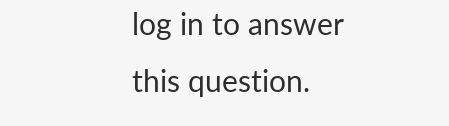log in to answer this question.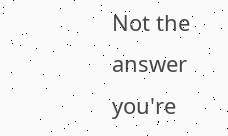Not the answer you're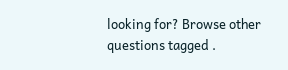looking for? Browse other questions tagged .